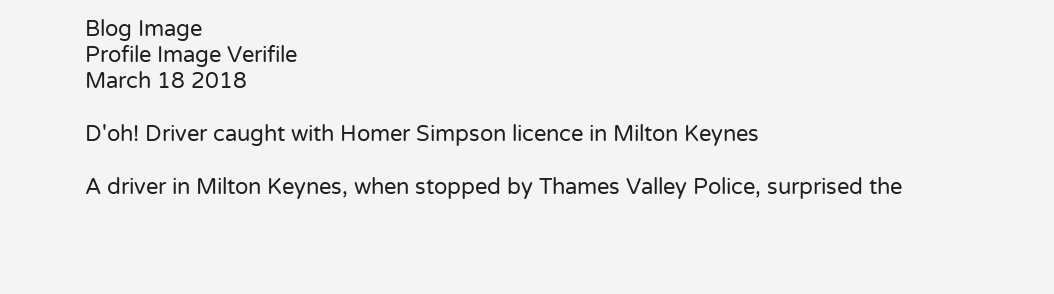Blog Image
Profile Image Verifile
March 18 2018

D'oh! Driver caught with Homer Simpson licence in Milton Keynes

A driver in Milton Keynes, when stopped by Thames Valley Police, surprised the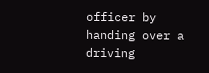officer by handing over a driving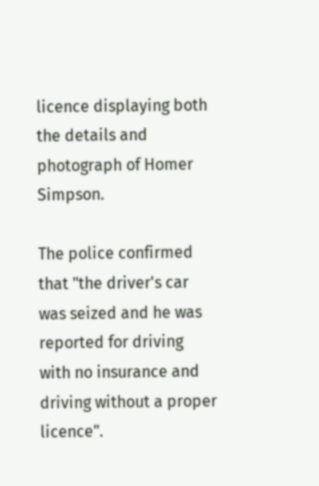licence displaying both the details and photograph of Homer Simpson.

The police confirmed that "the driver's car was seized and he was reported for driving with no insurance and driving without a proper licence".